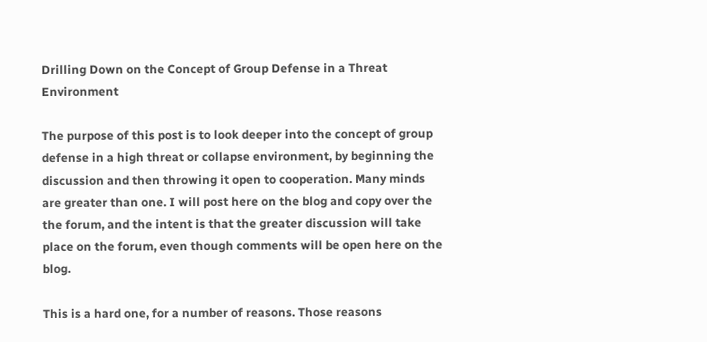Drilling Down on the Concept of Group Defense in a Threat Environment

The purpose of this post is to look deeper into the concept of group defense in a high threat or collapse environment, by beginning the discussion and then throwing it open to cooperation. Many minds are greater than one. I will post here on the blog and copy over the the forum, and the intent is that the greater discussion will take place on the forum, even though comments will be open here on the blog.

This is a hard one, for a number of reasons. Those reasons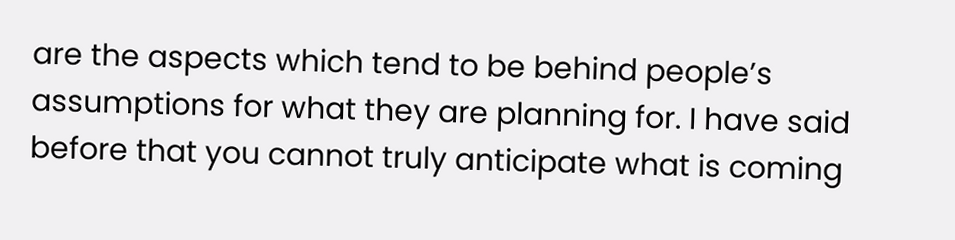are the aspects which tend to be behind people’s assumptions for what they are planning for. I have said before that you cannot truly anticipate what is coming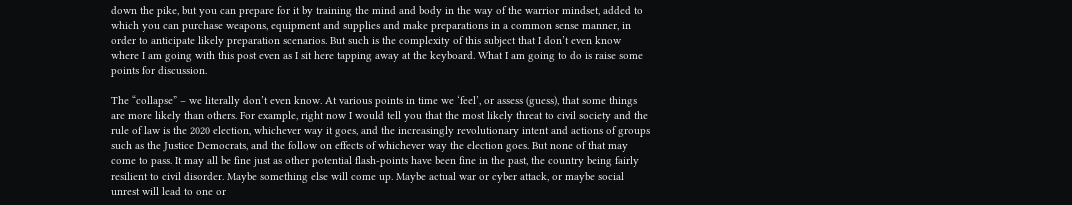down the pike, but you can prepare for it by training the mind and body in the way of the warrior mindset, added to which you can purchase weapons, equipment and supplies and make preparations in a common sense manner, in order to anticipate likely preparation scenarios. But such is the complexity of this subject that I don’t even know where I am going with this post even as I sit here tapping away at the keyboard. What I am going to do is raise some points for discussion.

The “collapse” – we literally don’t even know. At various points in time we ‘feel’, or assess (guess), that some things are more likely than others. For example, right now I would tell you that the most likely threat to civil society and the rule of law is the 2020 election, whichever way it goes, and the increasingly revolutionary intent and actions of groups such as the Justice Democrats, and the follow on effects of whichever way the election goes. But none of that may come to pass. It may all be fine just as other potential flash-points have been fine in the past, the country being fairly resilient to civil disorder. Maybe something else will come up. Maybe actual war or cyber attack, or maybe social unrest will lead to one or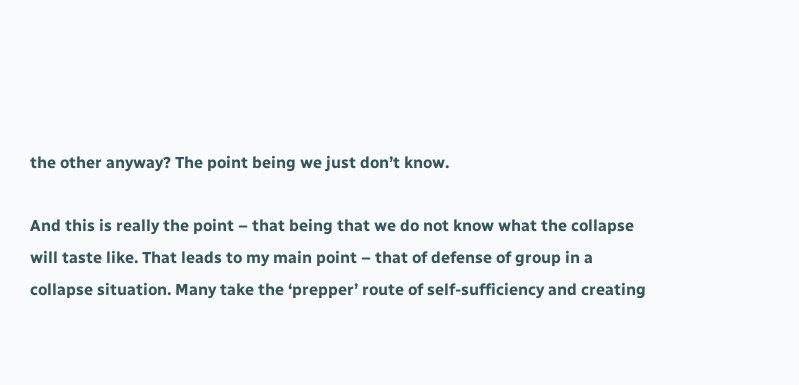the other anyway? The point being we just don’t know.

And this is really the point – that being that we do not know what the collapse will taste like. That leads to my main point – that of defense of group in a collapse situation. Many take the ‘prepper’ route of self-sufficiency and creating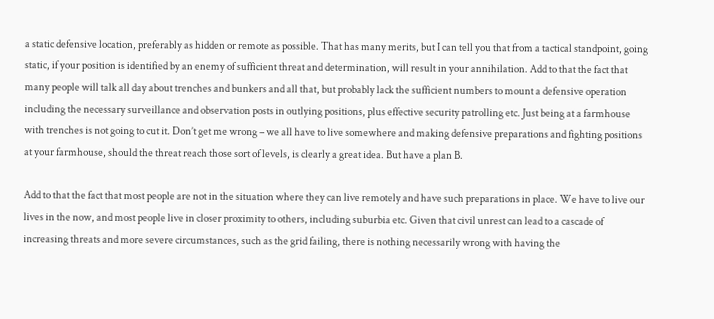a static defensive location, preferably as hidden or remote as possible. That has many merits, but I can tell you that from a tactical standpoint, going static, if your position is identified by an enemy of sufficient threat and determination, will result in your annihilation. Add to that the fact that many people will talk all day about trenches and bunkers and all that, but probably lack the sufficient numbers to mount a defensive operation including the necessary surveillance and observation posts in outlying positions, plus effective security patrolling etc. Just being at a farmhouse with trenches is not going to cut it. Don’t get me wrong – we all have to live somewhere and making defensive preparations and fighting positions at your farmhouse, should the threat reach those sort of levels, is clearly a great idea. But have a plan B.

Add to that the fact that most people are not in the situation where they can live remotely and have such preparations in place. We have to live our lives in the now, and most people live in closer proximity to others, including suburbia etc. Given that civil unrest can lead to a cascade of increasing threats and more severe circumstances, such as the grid failing, there is nothing necessarily wrong with having the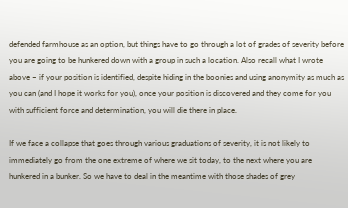defended farmhouse as an option, but things have to go through a lot of grades of severity before you are going to be hunkered down with a group in such a location. Also recall what I wrote above – if your position is identified, despite hiding in the boonies and using anonymity as much as you can (and I hope it works for you), once your position is discovered and they come for you with sufficient force and determination, you will die there in place.

If we face a collapse that goes through various graduations of severity, it is not likely to immediately go from the one extreme of where we sit today, to the next where you are hunkered in a bunker. So we have to deal in the meantime with those shades of grey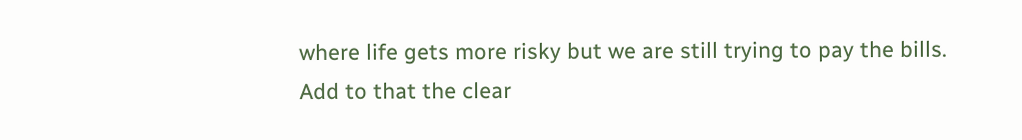where life gets more risky but we are still trying to pay the bills. Add to that the clear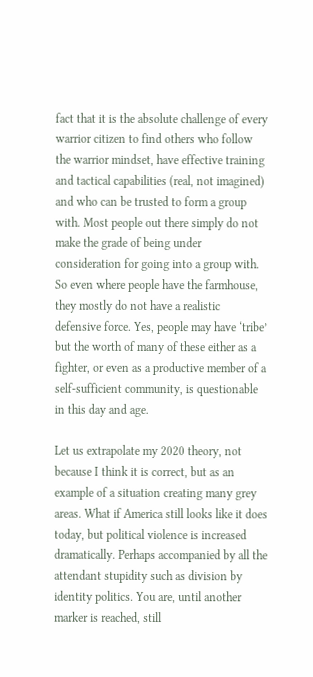fact that it is the absolute challenge of every warrior citizen to find others who follow the warrior mindset, have effective training and tactical capabilities (real, not imagined) and who can be trusted to form a group with. Most people out there simply do not make the grade of being under consideration for going into a group with. So even where people have the farmhouse, they mostly do not have a realistic defensive force. Yes, people may have ‘tribe’ but the worth of many of these either as a fighter, or even as a productive member of a self-sufficient community, is questionable in this day and age.

Let us extrapolate my 2020 theory, not because I think it is correct, but as an example of a situation creating many grey areas. What if America still looks like it does today, but political violence is increased dramatically. Perhaps accompanied by all the attendant stupidity such as division by identity politics. You are, until another marker is reached, still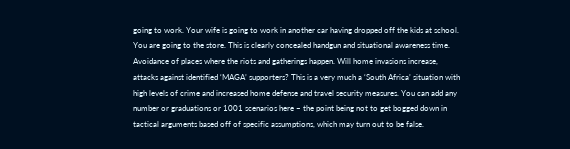going to work. Your wife is going to work in another car having dropped off the kids at school. You are going to the store. This is clearly concealed handgun and situational awareness time. Avoidance of places where the riots and gatherings happen. Will home invasions increase, attacks against identified ‘MAGA’ supporters? This is a very much a ‘South Africa’ situation with high levels of crime and increased home defense and travel security measures. You can add any number or graduations or 1001 scenarios here – the point being not to get bogged down in tactical arguments based off of specific assumptions, which may turn out to be false.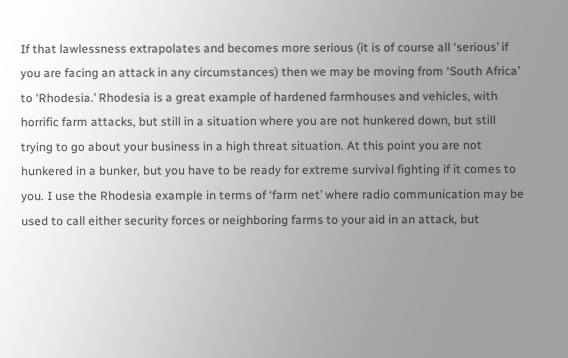If that lawlessness extrapolates and becomes more serious (it is of course all ‘serious’ if you are facing an attack in any circumstances) then we may be moving from ‘South Africa’ to ‘Rhodesia.’ Rhodesia is a great example of hardened farmhouses and vehicles, with horrific farm attacks, but still in a situation where you are not hunkered down, but still trying to go about your business in a high threat situation. At this point you are not hunkered in a bunker, but you have to be ready for extreme survival fighting if it comes to you. I use the Rhodesia example in terms of ‘farm net’ where radio communication may be used to call either security forces or neighboring farms to your aid in an attack, but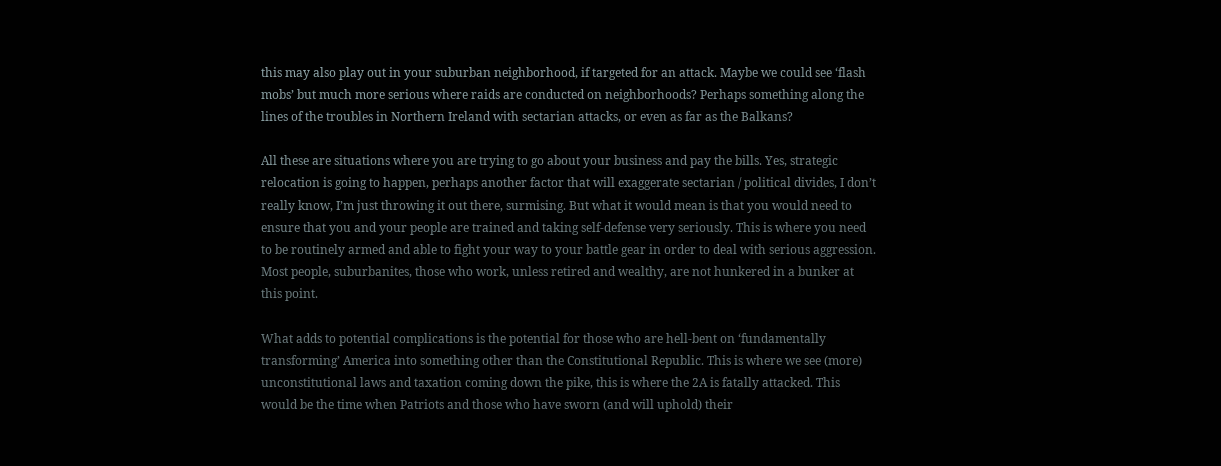this may also play out in your suburban neighborhood, if targeted for an attack. Maybe we could see ‘flash mobs’ but much more serious where raids are conducted on neighborhoods? Perhaps something along the lines of the troubles in Northern Ireland with sectarian attacks, or even as far as the Balkans?

All these are situations where you are trying to go about your business and pay the bills. Yes, strategic relocation is going to happen, perhaps another factor that will exaggerate sectarian / political divides, I don’t really know, I’m just throwing it out there, surmising. But what it would mean is that you would need to ensure that you and your people are trained and taking self-defense very seriously. This is where you need to be routinely armed and able to fight your way to your battle gear in order to deal with serious aggression. Most people, suburbanites, those who work, unless retired and wealthy, are not hunkered in a bunker at this point.

What adds to potential complications is the potential for those who are hell-bent on ‘fundamentally transforming’ America into something other than the Constitutional Republic. This is where we see (more) unconstitutional laws and taxation coming down the pike, this is where the 2A is fatally attacked. This would be the time when Patriots and those who have sworn (and will uphold) their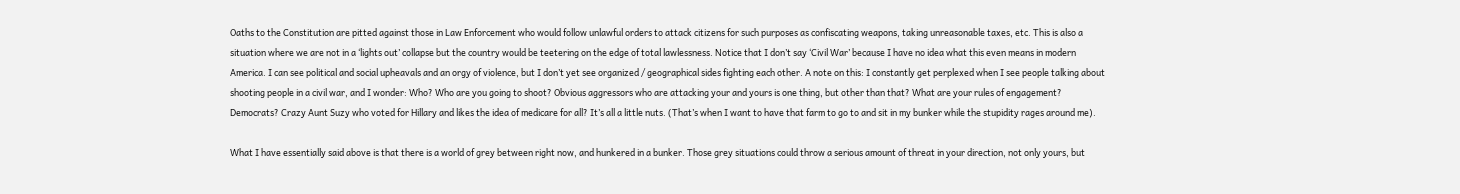Oaths to the Constitution are pitted against those in Law Enforcement who would follow unlawful orders to attack citizens for such purposes as confiscating weapons, taking unreasonable taxes, etc. This is also a situation where we are not in a ‘lights out’ collapse but the country would be teetering on the edge of total lawlessness. Notice that I don’t say ‘Civil War’ because I have no idea what this even means in modern America. I can see political and social upheavals and an orgy of violence, but I don’t yet see organized / geographical sides fighting each other. A note on this: I constantly get perplexed when I see people talking about shooting people in a civil war, and I wonder: Who? Who are you going to shoot? Obvious aggressors who are attacking your and yours is one thing, but other than that? What are your rules of engagement? Democrats? Crazy Aunt Suzy who voted for Hillary and likes the idea of medicare for all? It’s all a little nuts. (That’s when I want to have that farm to go to and sit in my bunker while the stupidity rages around me).

What I have essentially said above is that there is a world of grey between right now, and hunkered in a bunker. Those grey situations could throw a serious amount of threat in your direction, not only yours, but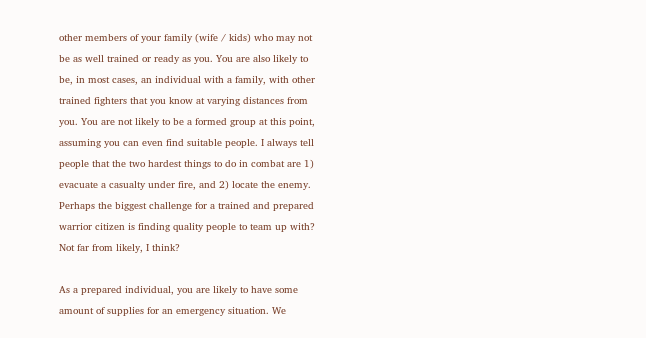other members of your family (wife / kids) who may not be as well trained or ready as you. You are also likely to be, in most cases, an individual with a family, with other trained fighters that you know at varying distances from you. You are not likely to be a formed group at this point, assuming you can even find suitable people. I always tell people that the two hardest things to do in combat are 1) evacuate a casualty under fire, and 2) locate the enemy. Perhaps the biggest challenge for a trained and prepared warrior citizen is finding quality people to team up with? Not far from likely, I think?

As a prepared individual, you are likely to have some amount of supplies for an emergency situation. We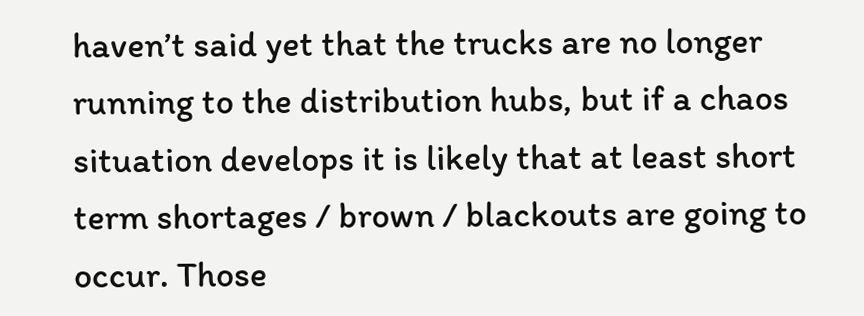haven’t said yet that the trucks are no longer running to the distribution hubs, but if a chaos situation develops it is likely that at least short term shortages / brown / blackouts are going to occur. Those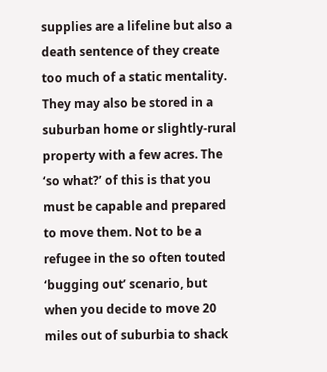supplies are a lifeline but also a death sentence of they create too much of a static mentality. They may also be stored in a suburban home or slightly-rural property with a few acres. The ‘so what?’ of this is that you must be capable and prepared to move them. Not to be a refugee in the so often touted ‘bugging out’ scenario, but when you decide to move 20 miles out of suburbia to shack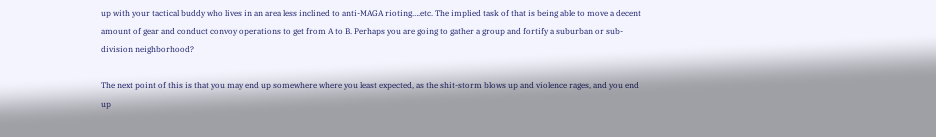up with your tactical buddy who lives in an area less inclined to anti-MAGA rioting….etc. The implied task of that is being able to move a decent amount of gear and conduct convoy operations to get from A to B. Perhaps you are going to gather a group and fortify a suburban or sub-division neighborhood?

The next point of this is that you may end up somewhere where you least expected, as the shit-storm blows up and violence rages, and you end up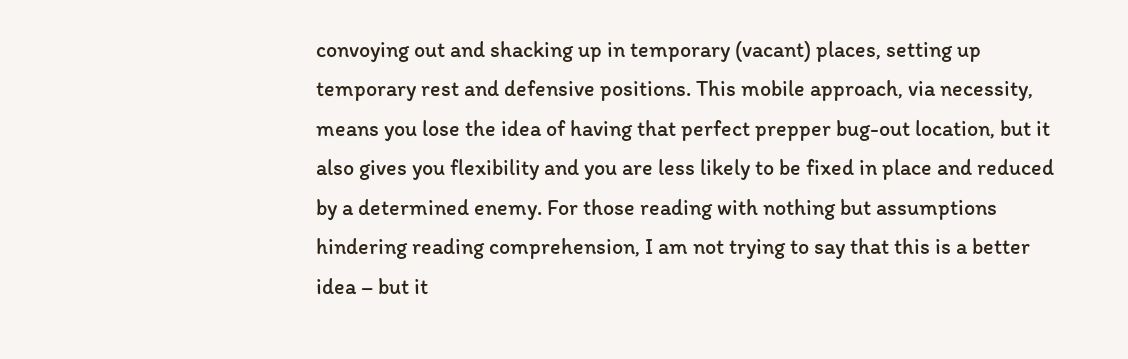convoying out and shacking up in temporary (vacant) places, setting up temporary rest and defensive positions. This mobile approach, via necessity, means you lose the idea of having that perfect prepper bug-out location, but it also gives you flexibility and you are less likely to be fixed in place and reduced by a determined enemy. For those reading with nothing but assumptions hindering reading comprehension, I am not trying to say that this is a better idea – but it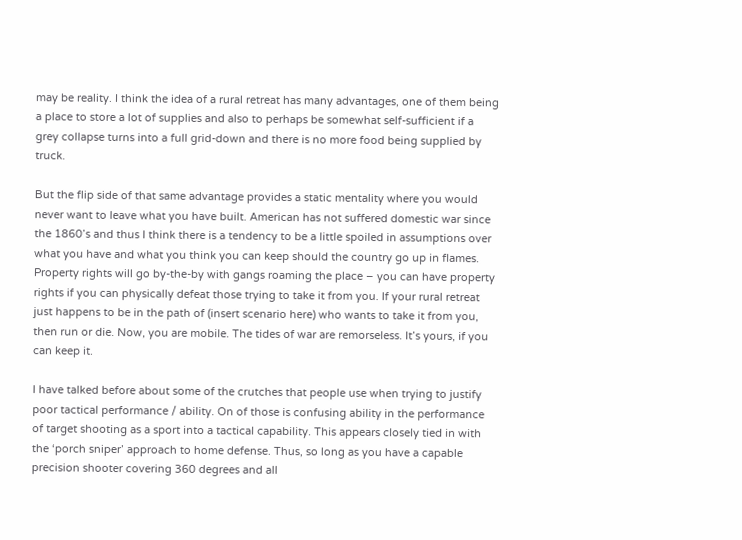may be reality. I think the idea of a rural retreat has many advantages, one of them being a place to store a lot of supplies and also to perhaps be somewhat self-sufficient if a grey collapse turns into a full grid-down and there is no more food being supplied by truck.

But the flip side of that same advantage provides a static mentality where you would never want to leave what you have built. American has not suffered domestic war since the 1860’s and thus I think there is a tendency to be a little spoiled in assumptions over what you have and what you think you can keep should the country go up in flames. Property rights will go by-the-by with gangs roaming the place – you can have property rights if you can physically defeat those trying to take it from you. If your rural retreat just happens to be in the path of (insert scenario here) who wants to take it from you, then run or die. Now, you are mobile. The tides of war are remorseless. It’s yours, if you can keep it.

I have talked before about some of the crutches that people use when trying to justify poor tactical performance / ability. On of those is confusing ability in the performance of target shooting as a sport into a tactical capability. This appears closely tied in with the ‘porch sniper’ approach to home defense. Thus, so long as you have a capable precision shooter covering 360 degrees and all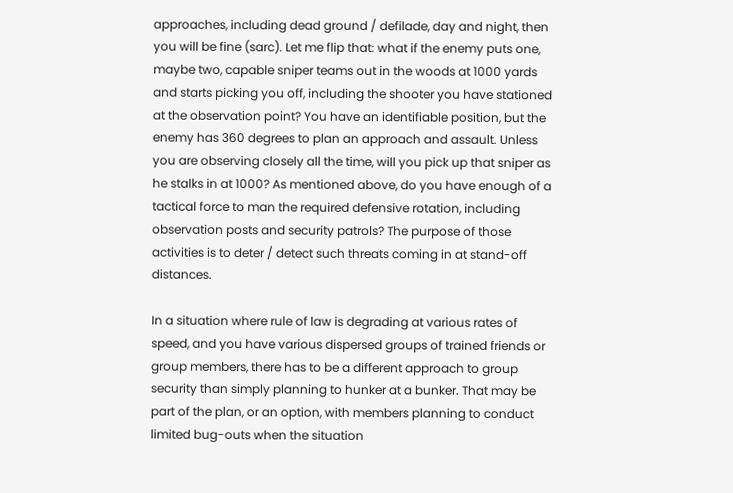approaches, including dead ground / defilade, day and night, then you will be fine (sarc). Let me flip that: what if the enemy puts one, maybe two, capable sniper teams out in the woods at 1000 yards and starts picking you off, including the shooter you have stationed at the observation point? You have an identifiable position, but the enemy has 360 degrees to plan an approach and assault. Unless you are observing closely all the time, will you pick up that sniper as he stalks in at 1000? As mentioned above, do you have enough of a tactical force to man the required defensive rotation, including observation posts and security patrols? The purpose of those activities is to deter / detect such threats coming in at stand-off distances.

In a situation where rule of law is degrading at various rates of speed, and you have various dispersed groups of trained friends or group members, there has to be a different approach to group security than simply planning to hunker at a bunker. That may be part of the plan, or an option, with members planning to conduct limited bug-outs when the situation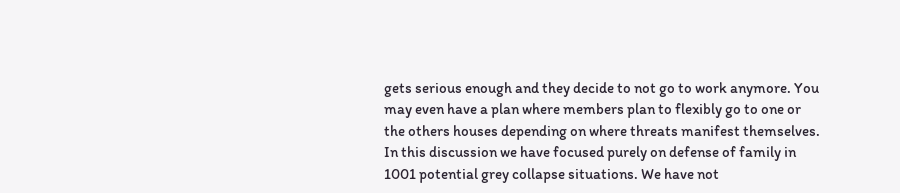gets serious enough and they decide to not go to work anymore. You may even have a plan where members plan to flexibly go to one or the others houses depending on where threats manifest themselves. In this discussion we have focused purely on defense of family in 1001 potential grey collapse situations. We have not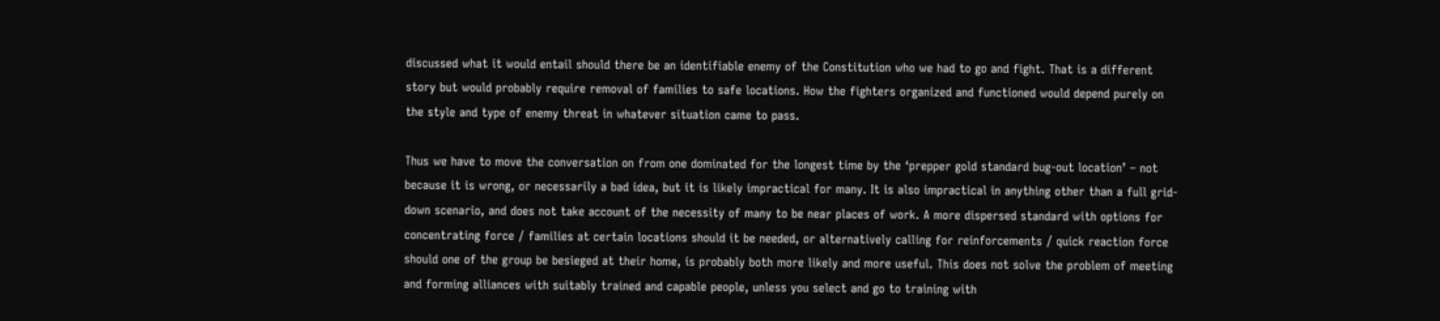discussed what it would entail should there be an identifiable enemy of the Constitution who we had to go and fight. That is a different story but would probably require removal of families to safe locations. How the fighters organized and functioned would depend purely on the style and type of enemy threat in whatever situation came to pass.

Thus we have to move the conversation on from one dominated for the longest time by the ‘prepper gold standard bug-out location’ – not because it is wrong, or necessarily a bad idea, but it is likely impractical for many. It is also impractical in anything other than a full grid-down scenario, and does not take account of the necessity of many to be near places of work. A more dispersed standard with options for concentrating force / families at certain locations should it be needed, or alternatively calling for reinforcements / quick reaction force should one of the group be besieged at their home, is probably both more likely and more useful. This does not solve the problem of meeting and forming alliances with suitably trained and capable people, unless you select and go to training with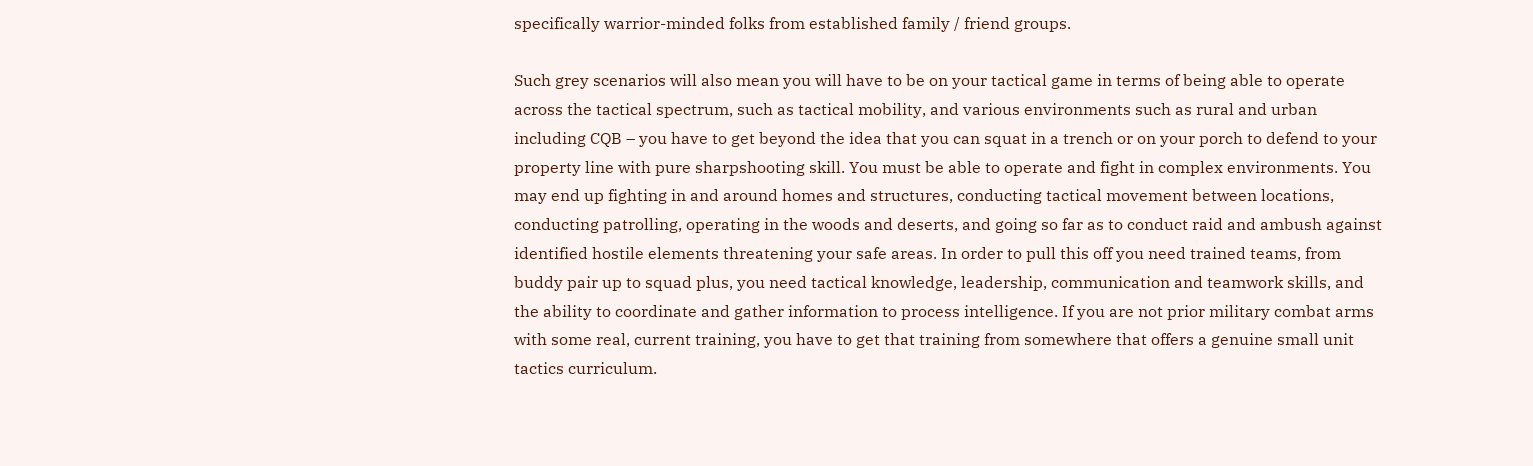specifically warrior-minded folks from established family / friend groups.

Such grey scenarios will also mean you will have to be on your tactical game in terms of being able to operate across the tactical spectrum, such as tactical mobility, and various environments such as rural and urban including CQB – you have to get beyond the idea that you can squat in a trench or on your porch to defend to your property line with pure sharpshooting skill. You must be able to operate and fight in complex environments. You may end up fighting in and around homes and structures, conducting tactical movement between locations, conducting patrolling, operating in the woods and deserts, and going so far as to conduct raid and ambush against identified hostile elements threatening your safe areas. In order to pull this off you need trained teams, from buddy pair up to squad plus, you need tactical knowledge, leadership, communication and teamwork skills, and the ability to coordinate and gather information to process intelligence. If you are not prior military combat arms with some real, current training, you have to get that training from somewhere that offers a genuine small unit tactics curriculum.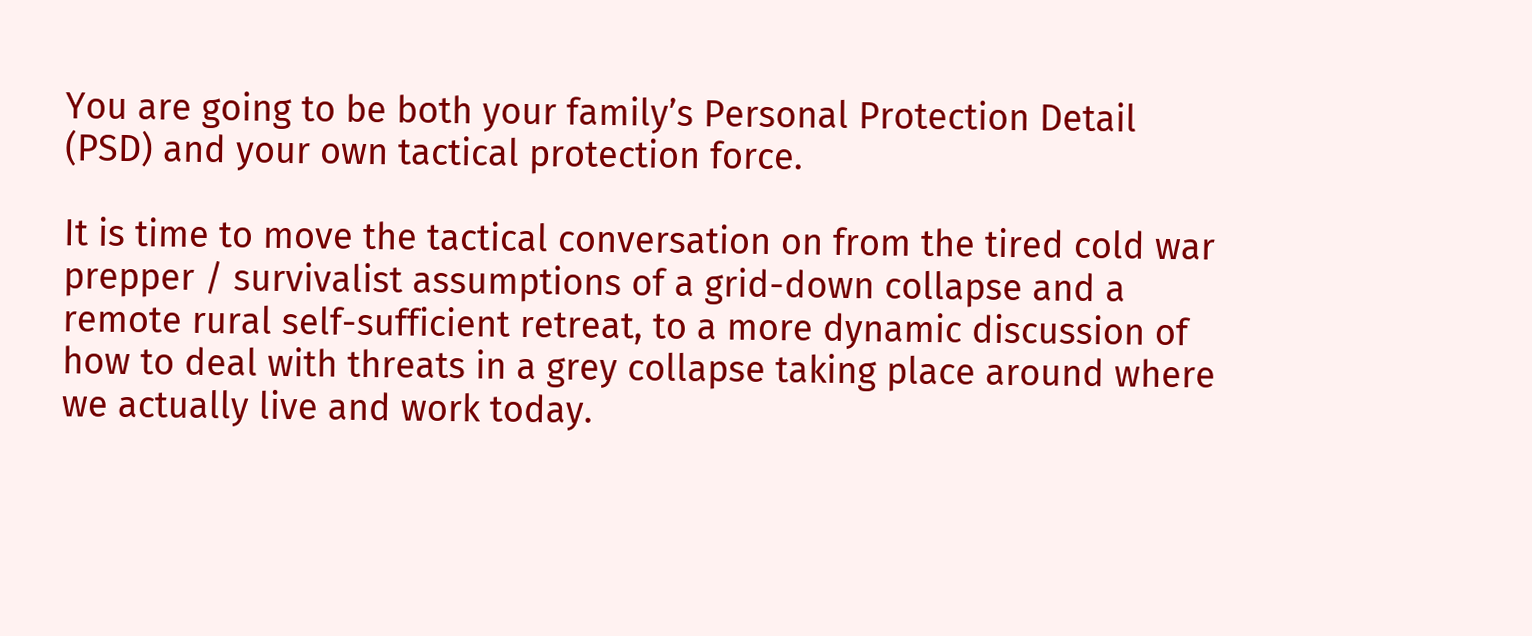You are going to be both your family’s Personal Protection Detail (PSD) and your own tactical protection force.

It is time to move the tactical conversation on from the tired cold war prepper / survivalist assumptions of a grid-down collapse and a remote rural self-sufficient retreat, to a more dynamic discussion of how to deal with threats in a grey collapse taking place around where we actually live and work today.